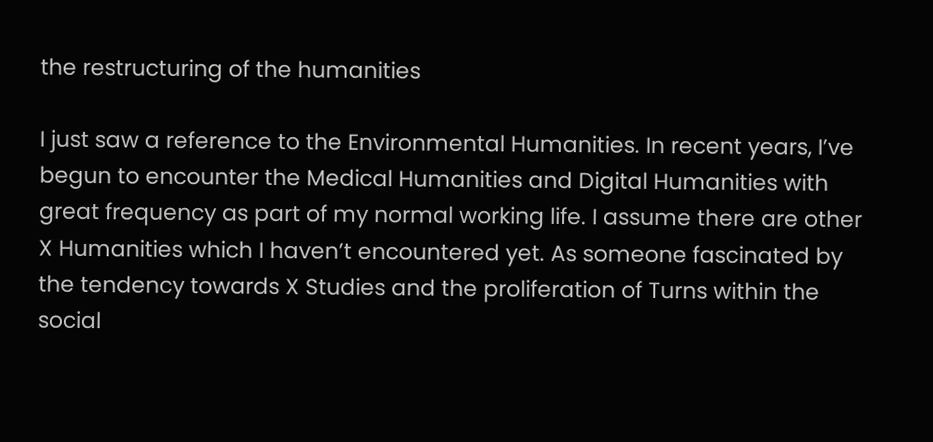the restructuring of the humanities

I just saw a reference to the Environmental Humanities. In recent years, I’ve begun to encounter the Medical Humanities and Digital Humanities with great frequency as part of my normal working life. I assume there are other X Humanities which I haven’t encountered yet. As someone fascinated by the tendency towards X Studies and the proliferation of Turns within the social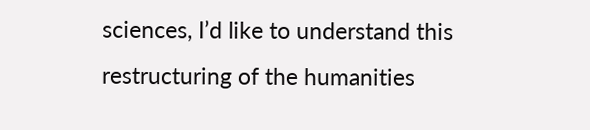sciences, I’d like to understand this restructuring of the humanities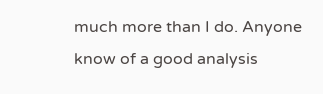much more than I do. Anyone know of a good analysis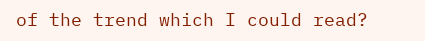of the trend which I could read?